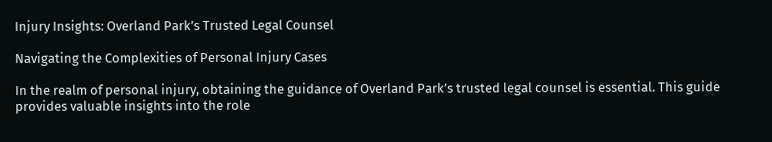Injury Insights: Overland Park’s Trusted Legal Counsel

Navigating the Complexities of Personal Injury Cases

In the realm of personal injury, obtaining the guidance of Overland Park’s trusted legal counsel is essential. This guide provides valuable insights into the role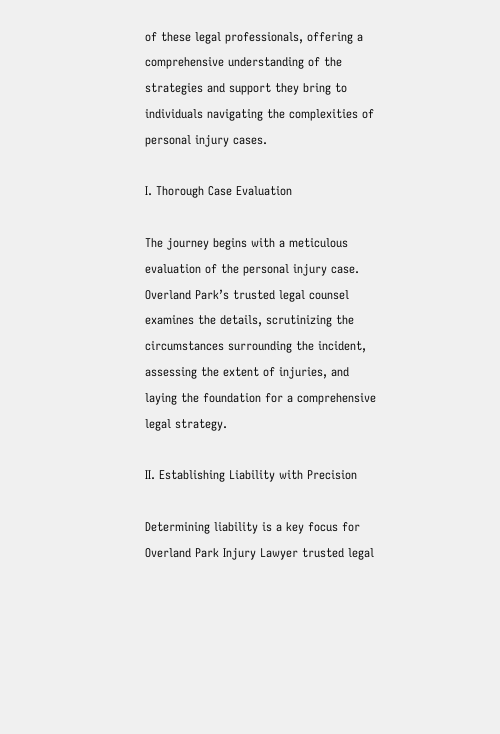of these legal professionals, offering a comprehensive understanding of the strategies and support they bring to individuals navigating the complexities of personal injury cases.

I. Thorough Case Evaluation

The journey begins with a meticulous evaluation of the personal injury case. Overland Park’s trusted legal counsel examines the details, scrutinizing the circumstances surrounding the incident, assessing the extent of injuries, and laying the foundation for a comprehensive legal strategy.

II. Establishing Liability with Precision

Determining liability is a key focus for Overland Park Injury Lawyer trusted legal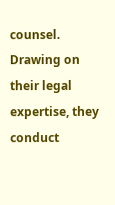counsel. Drawing on their legal expertise, they conduct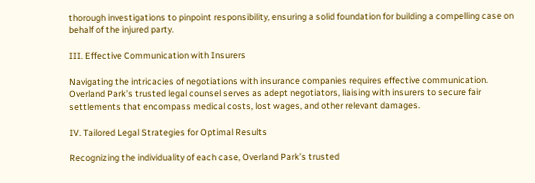thorough investigations to pinpoint responsibility, ensuring a solid foundation for building a compelling case on behalf of the injured party.

III. Effective Communication with Insurers

Navigating the intricacies of negotiations with insurance companies requires effective communication. Overland Park’s trusted legal counsel serves as adept negotiators, liaising with insurers to secure fair settlements that encompass medical costs, lost wages, and other relevant damages.

IV. Tailored Legal Strategies for Optimal Results

Recognizing the individuality of each case, Overland Park’s trusted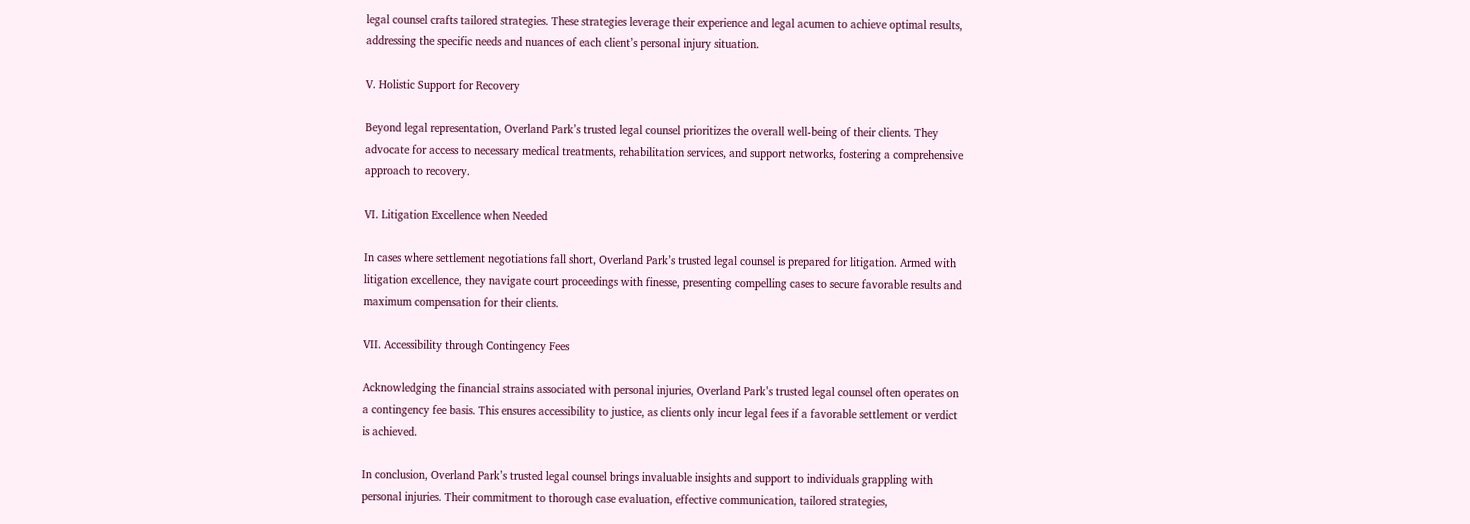legal counsel crafts tailored strategies. These strategies leverage their experience and legal acumen to achieve optimal results, addressing the specific needs and nuances of each client’s personal injury situation.

V. Holistic Support for Recovery

Beyond legal representation, Overland Park’s trusted legal counsel prioritizes the overall well-being of their clients. They advocate for access to necessary medical treatments, rehabilitation services, and support networks, fostering a comprehensive approach to recovery.

VI. Litigation Excellence when Needed

In cases where settlement negotiations fall short, Overland Park’s trusted legal counsel is prepared for litigation. Armed with litigation excellence, they navigate court proceedings with finesse, presenting compelling cases to secure favorable results and maximum compensation for their clients.

VII. Accessibility through Contingency Fees

Acknowledging the financial strains associated with personal injuries, Overland Park’s trusted legal counsel often operates on a contingency fee basis. This ensures accessibility to justice, as clients only incur legal fees if a favorable settlement or verdict is achieved.

In conclusion, Overland Park’s trusted legal counsel brings invaluable insights and support to individuals grappling with personal injuries. Their commitment to thorough case evaluation, effective communication, tailored strategies,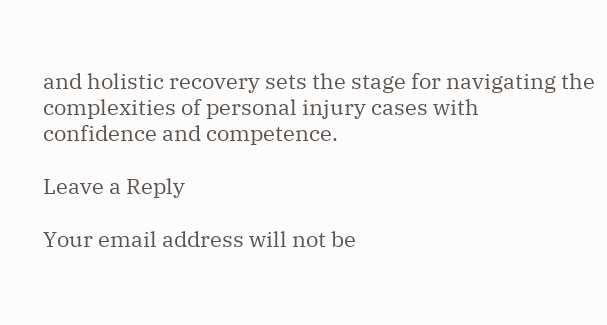and holistic recovery sets the stage for navigating the complexities of personal injury cases with confidence and competence.

Leave a Reply

Your email address will not be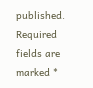published. Required fields are marked *